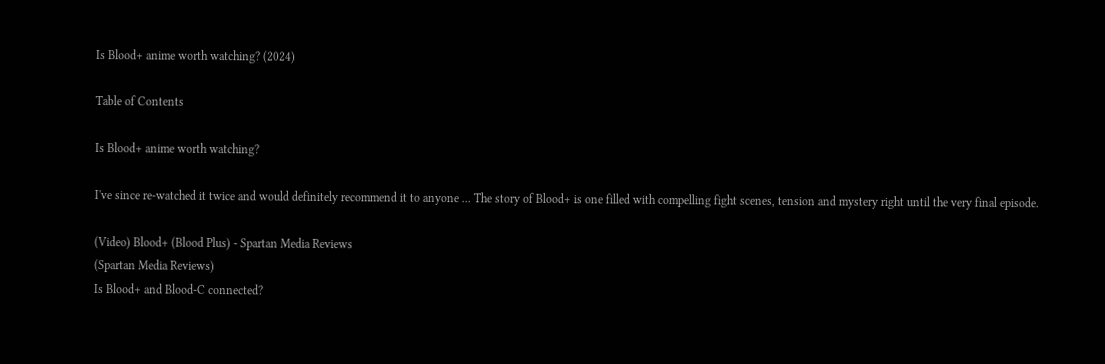Is Blood+ anime worth watching? (2024)

Table of Contents

Is Blood+ anime worth watching?

I've since re-watched it twice and would definitely recommend it to anyone ... The story of Blood+ is one filled with compelling fight scenes, tension and mystery right until the very final episode.

(Video) Blood+ (Blood Plus) - Spartan Media Reviews
(Spartan Media Reviews)
Is Blood+ and Blood-C connected?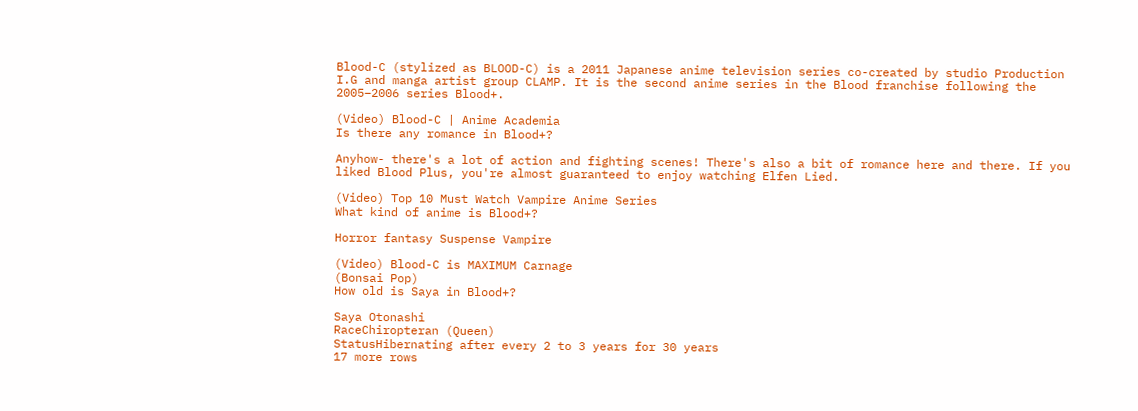Blood-C (stylized as BLOOD-C) is a 2011 Japanese anime television series co-created by studio Production I.G and manga artist group CLAMP. It is the second anime series in the Blood franchise following the 2005–2006 series Blood+.

(Video) Blood-C | Anime Academia
Is there any romance in Blood+?

Anyhow- there's a lot of action and fighting scenes! There's also a bit of romance here and there. If you liked Blood Plus, you're almost guaranteed to enjoy watching Elfen Lied.

(Video) Top 10 Must Watch Vampire Anime Series
What kind of anime is Blood+?

Horror fantasy Suspense Vampire

(Video) Blood-C is MAXIMUM Carnage
(Bonsai Pop)
How old is Saya in Blood+?

Saya Otonashi
RaceChiropteran (Queen)
StatusHibernating after every 2 to 3 years for 30 years
17 more rows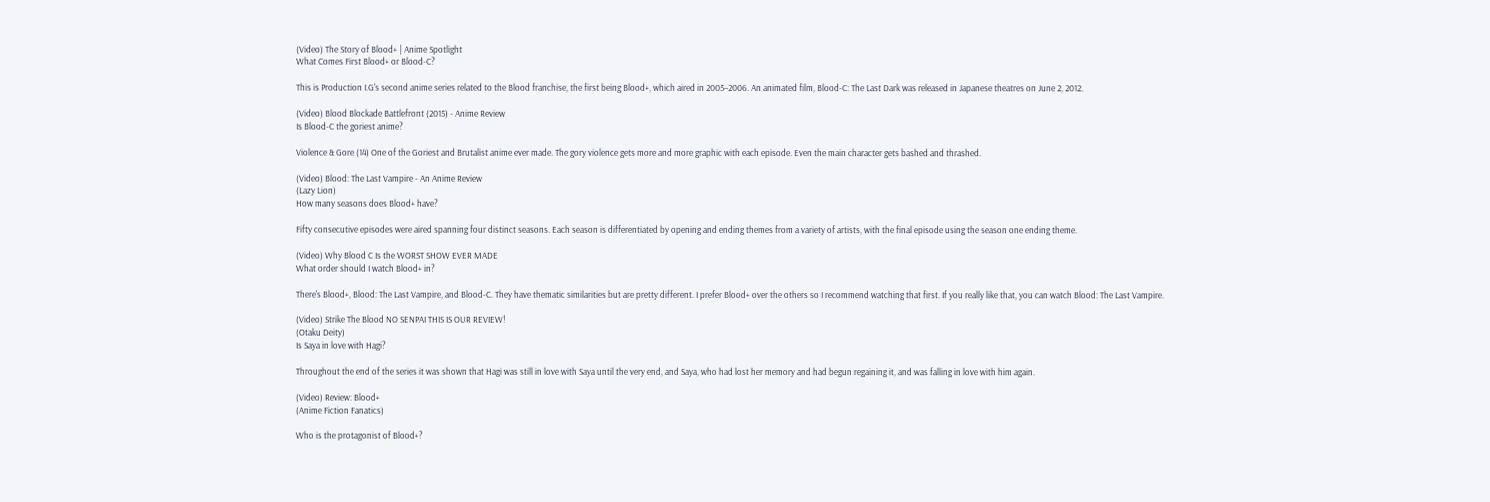(Video) The Story of Blood+ | Anime Spotlight
What Comes First Blood+ or Blood-C?

This is Production I.G's second anime series related to the Blood franchise, the first being Blood+, which aired in 2005–2006. An animated film, Blood-C: The Last Dark was released in Japanese theatres on June 2, 2012.

(Video) Blood Blockade Battlefront (2015) - Anime Review
Is Blood-C the goriest anime?

Violence & Gore (14) One of the Goriest and Brutalist anime ever made. The gory violence gets more and more graphic with each episode. Even the main character gets bashed and thrashed.

(Video) Blood: The Last Vampire - An Anime Review
(Lazy Lion)
How many seasons does Blood+ have?

Fifty consecutive episodes were aired spanning four distinct seasons. Each season is differentiated by opening and ending themes from a variety of artists, with the final episode using the season one ending theme.

(Video) Why Blood C Is the WORST SHOW EVER MADE
What order should I watch Blood+ in?

There's Blood+, Blood: The Last Vampire, and Blood-C. They have thematic similarities but are pretty different. I prefer Blood+ over the others so I recommend watching that first. If you really like that, you can watch Blood: The Last Vampire.

(Video) Strike The Blood NO SENPAI THIS IS OUR REVIEW!
(Otaku Deity)
Is Saya in love with Hagi?

Throughout the end of the series it was shown that Hagi was still in love with Saya until the very end, and Saya, who had lost her memory and had begun regaining it, and was falling in love with him again.

(Video) Review: Blood+
(Anime Fiction Fanatics)

Who is the protagonist of Blood+?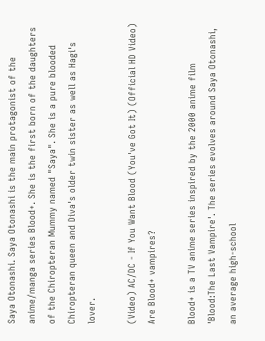Saya Otonashi. Saya Otonashi is the main protagonist of the anime/manga series Blood+. She is the first born of the daughters of the Chiropteran Mummy named "Saya". She is a pure blooded Chiropteran queen and Diva's older twin sister as well as Hagi's lover.

(Video) AC/DC - If You Want Blood (You've Got It) (Official HD Video)
Are Blood+ vampires?

Blood+ is a TV anime series inspired by the 2000 anime film 'Blood:The Last Vampire'. The series evolves around Saya Otonashi, an average high-school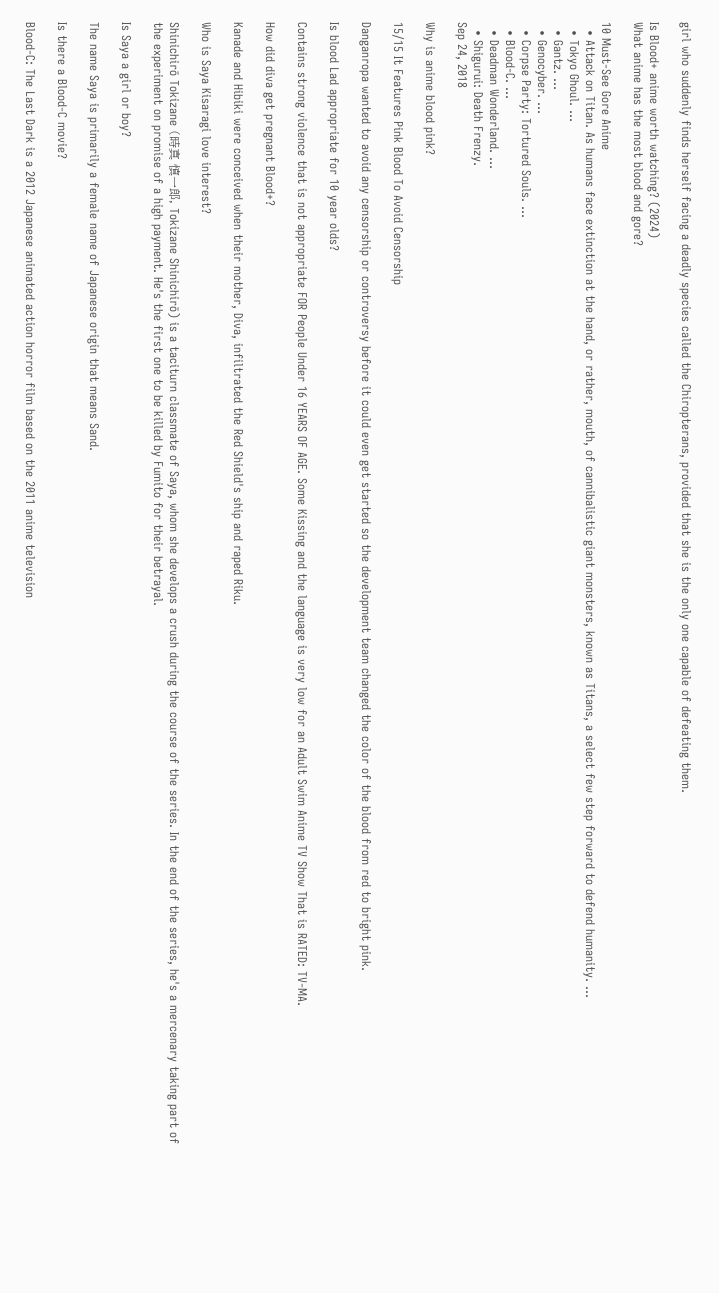girl who suddenly finds herself facing a deadly species called the Chiropterans, provided that she is the only one capable of defeating them.

Is Blood+ anime worth watching? (2024)
What anime has the most blood and gore?

10 Must-See Gore Anime
  • Attack on Titan. As humans face extinction at the hand, or rather, mouth, of cannibalistic giant monsters, known as Titans, a select few step forward to defend humanity. ...
  • Tokyo Ghoul. ...
  • Gantz. ...
  • Genocyber. ...
  • Corpse Party: Tortured Souls. ...
  • Blood-C. ...
  • Deadman Wonderland. ...
  • Shigurui: Death Frenzy.
Sep 24, 2018

Why is anime blood pink?

15/15 It Features Pink Blood To Avoid Censorship

Danganropa wanted to avoid any censorship or controversy before it could even get started so the development team changed the color of the blood from red to bright pink.

Is blood Lad appropriate for 10 year olds?

Contains strong violence that is not appropriate FOR People Under 16 YEARS OF AGE. Some Kissing and the language is very low for an Adult Swim Anime TV Show That is RATED: TV-MA.

How did diva get pregnant Blood+?

Kanade and Hibiki were conceived when their mother, Diva, infiltrated the Red Shield's ship and raped Riku.

Who is Saya Kisaragi love interest?

Shinichirō Tokizane (時真 慎一郎, Tokizane Shinichirō) is a taciturn classmate of Saya, whom she develops a crush during the course of the series. In the end of the series, he's a mercenary taking part of the experiment on promise of a high payment. He's the first one to be killed by Fumito for their betrayal.

Is Saya a girl or boy?

The name Saya is primarily a female name of Japanese origin that means Sand.

Is there a Blood-C movie?

Blood-C: The Last Dark is a 2012 Japanese animated action horror film based on the 2011 anime television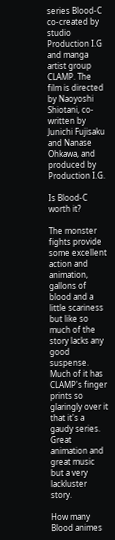series Blood-C co-created by studio Production I.G and manga artist group CLAMP. The film is directed by Naoyoshi Shiotani, co-written by Junichi Fujisaku and Nanase Ohkawa, and produced by Production I.G.

Is Blood-C worth it?

The monster fights provide some excellent action and animation, gallons of blood and a little scariness but like so much of the story lacks any good suspense. Much of it has CLAMP's finger prints so glaringly over it that it's a gaudy series. Great animation and great music but a very lackluster story.

How many Blood animes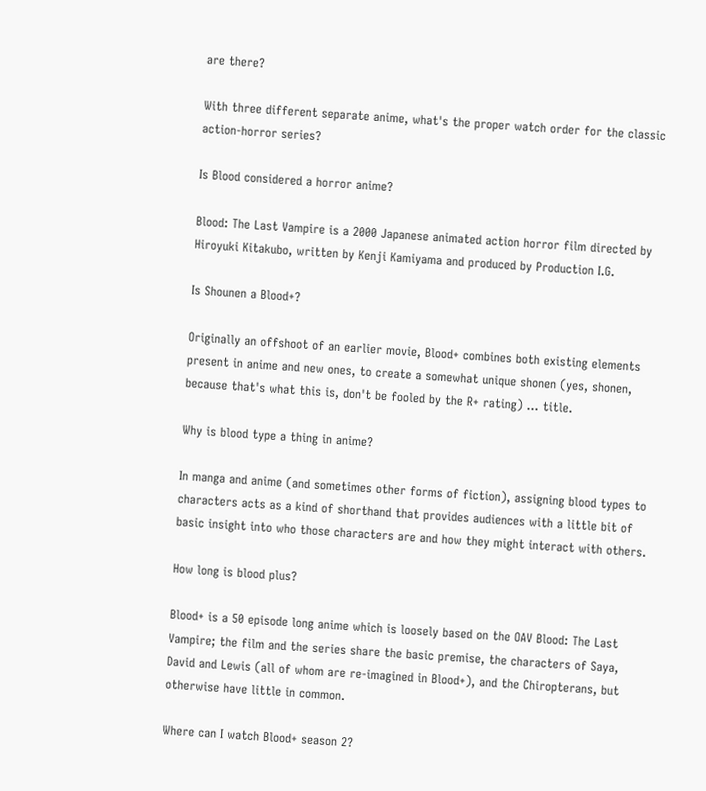are there?

With three different separate anime, what's the proper watch order for the classic action-horror series?

Is Blood considered a horror anime?

Blood: The Last Vampire is a 2000 Japanese animated action horror film directed by Hiroyuki Kitakubo, written by Kenji Kamiyama and produced by Production I.G.

Is Shounen a Blood+?

Originally an offshoot of an earlier movie, Blood+ combines both existing elements present in anime and new ones, to create a somewhat unique shonen (yes, shonen, because that's what this is, don't be fooled by the R+ rating) ... title.

Why is blood type a thing in anime?

In manga and anime (and sometimes other forms of fiction), assigning blood types to characters acts as a kind of shorthand that provides audiences with a little bit of basic insight into who those characters are and how they might interact with others.

How long is blood plus?

Blood+ is a 50 episode long anime which is loosely based on the OAV Blood: The Last Vampire; the film and the series share the basic premise, the characters of Saya, David and Lewis (all of whom are re-imagined in Blood+), and the Chiropterans, but otherwise have little in common.

Where can I watch Blood+ season 2?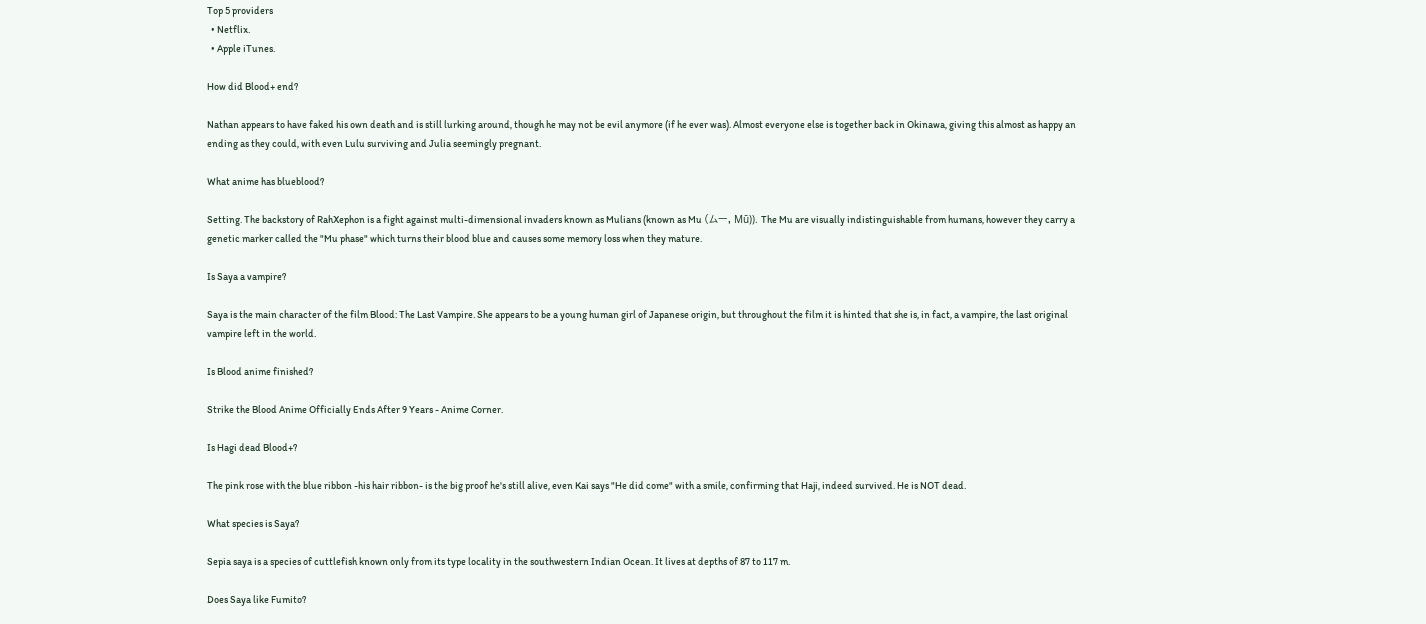Top 5 providers
  • Netflix.
  • Apple iTunes.

How did Blood+ end?

Nathan appears to have faked his own death and is still lurking around, though he may not be evil anymore (if he ever was). Almost everyone else is together back in Okinawa, giving this almost as happy an ending as they could, with even Lulu surviving and Julia seemingly pregnant.

What anime has blueblood?

Setting. The backstory of RahXephon is a fight against multi-dimensional invaders known as Mulians (known as Mu (ムー, Mū)). The Mu are visually indistinguishable from humans, however they carry a genetic marker called the "Mu phase" which turns their blood blue and causes some memory loss when they mature.

Is Saya a vampire?

Saya is the main character of the film Blood: The Last Vampire. She appears to be a young human girl of Japanese origin, but throughout the film it is hinted that she is, in fact, a vampire, the last original vampire left in the world.

Is Blood anime finished?

Strike the Blood Anime Officially Ends After 9 Years - Anime Corner.

Is Hagi dead Blood+?

The pink rose with the blue ribbon -his hair ribbon- is the big proof he's still alive, even Kai says "He did come" with a smile, confirming that Haji, indeed survived. He is NOT dead.

What species is Saya?

Sepia saya is a species of cuttlefish known only from its type locality in the southwestern Indian Ocean. It lives at depths of 87 to 117 m.

Does Saya like Fumito?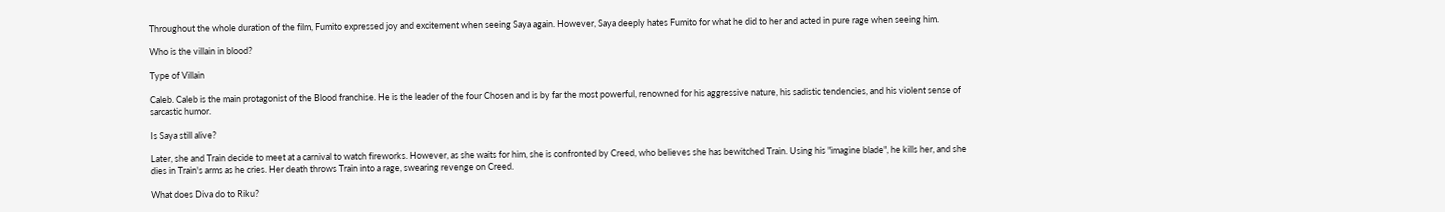Throughout the whole duration of the film, Fumito expressed joy and excitement when seeing Saya again. However, Saya deeply hates Fumito for what he did to her and acted in pure rage when seeing him.

Who is the villain in blood?

Type of Villain

Caleb. Caleb is the main protagonist of the Blood franchise. He is the leader of the four Chosen and is by far the most powerful, renowned for his aggressive nature, his sadistic tendencies, and his violent sense of sarcastic humor.

Is Saya still alive?

Later, she and Train decide to meet at a carnival to watch fireworks. However, as she waits for him, she is confronted by Creed, who believes she has bewitched Train. Using his "imagine blade", he kills her, and she dies in Train's arms as he cries. Her death throws Train into a rage, swearing revenge on Creed.

What does Diva do to Riku?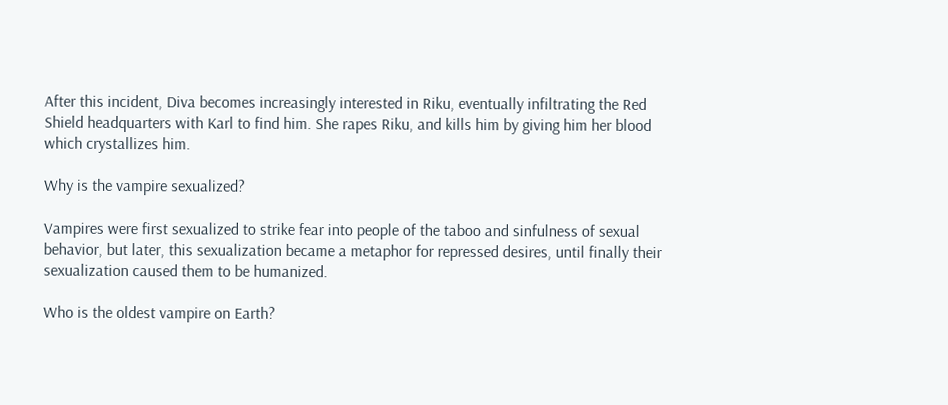After this incident, Diva becomes increasingly interested in Riku, eventually infiltrating the Red Shield headquarters with Karl to find him. She rapes Riku, and kills him by giving him her blood which crystallizes him.

Why is the vampire sexualized?

Vampires were first sexualized to strike fear into people of the taboo and sinfulness of sexual behavior, but later, this sexualization became a metaphor for repressed desires, until finally their sexualization caused them to be humanized.

Who is the oldest vampire on Earth?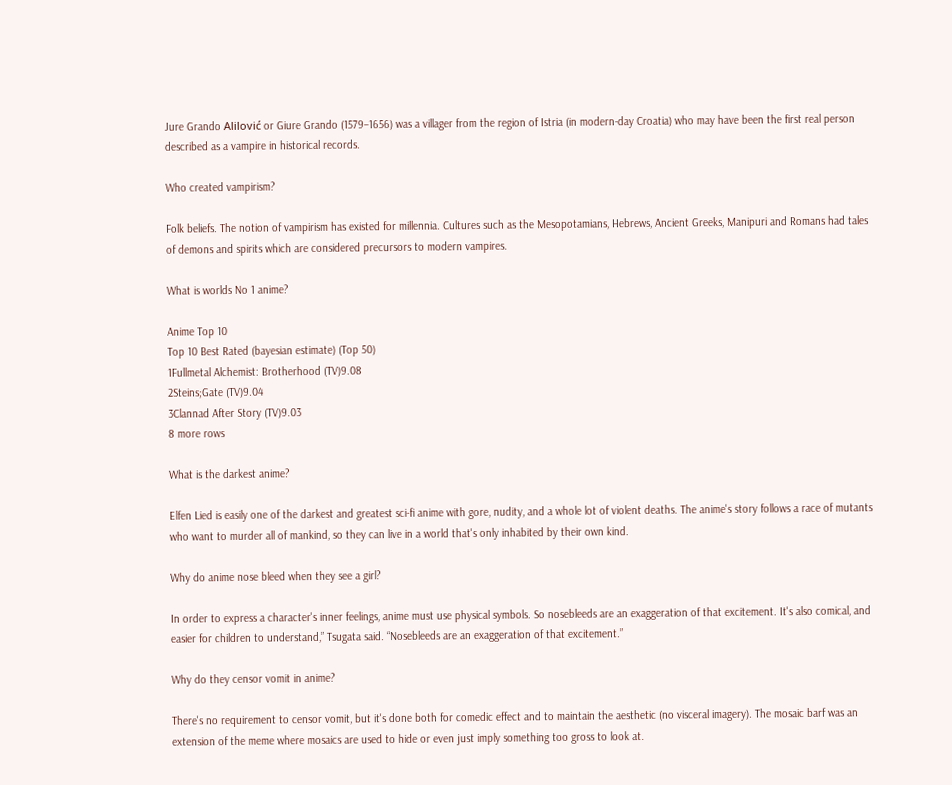Jure Grando Alilović or Giure Grando (1579–1656) was a villager from the region of Istria (in modern-day Croatia) who may have been the first real person described as a vampire in historical records.

Who created vampirism?

Folk beliefs. The notion of vampirism has existed for millennia. Cultures such as the Mesopotamians, Hebrews, Ancient Greeks, Manipuri and Romans had tales of demons and spirits which are considered precursors to modern vampires.

What is worlds No 1 anime?

Anime Top 10
Top 10 Best Rated (bayesian estimate) (Top 50)
1Fullmetal Alchemist: Brotherhood (TV)9.08
2Steins;Gate (TV)9.04
3Clannad After Story (TV)9.03
8 more rows

What is the darkest anime?

Elfen Lied is easily one of the darkest and greatest sci-fi anime with gore, nudity, and a whole lot of violent deaths. The anime's story follows a race of mutants who want to murder all of mankind, so they can live in a world that's only inhabited by their own kind.

Why do anime nose bleed when they see a girl?

In order to express a character's inner feelings, anime must use physical symbols. So nosebleeds are an exaggeration of that excitement. It's also comical, and easier for children to understand,” Tsugata said. “Nosebleeds are an exaggeration of that excitement.”

Why do they censor vomit in anime?

There's no requirement to censor vomit, but it's done both for comedic effect and to maintain the aesthetic (no visceral imagery). The mosaic barf was an extension of the meme where mosaics are used to hide or even just imply something too gross to look at.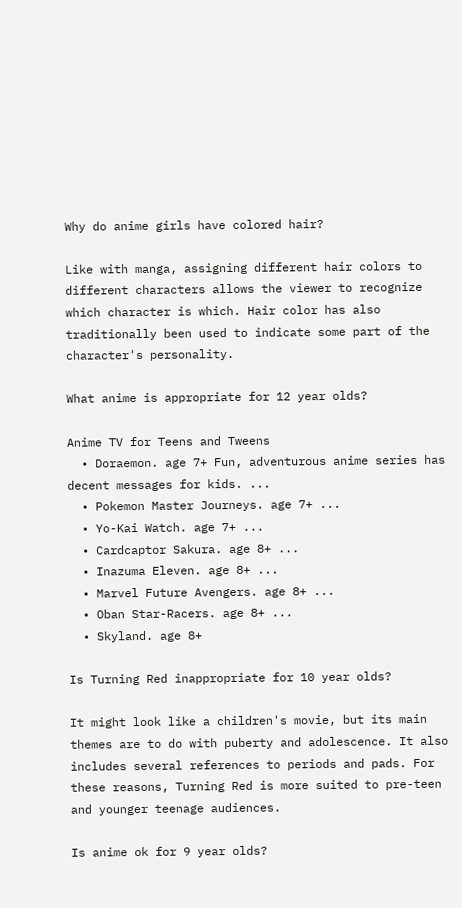Why do anime girls have colored hair?

Like with manga, assigning different hair colors to different characters allows the viewer to recognize which character is which. Hair color has also traditionally been used to indicate some part of the character's personality.

What anime is appropriate for 12 year olds?

Anime TV for Teens and Tweens
  • Doraemon. age 7+ Fun, adventurous anime series has decent messages for kids. ...
  • Pokemon Master Journeys. age 7+ ...
  • Yo-Kai Watch. age 7+ ...
  • Cardcaptor Sakura. age 8+ ...
  • Inazuma Eleven. age 8+ ...
  • Marvel Future Avengers. age 8+ ...
  • Oban Star-Racers. age 8+ ...
  • Skyland. age 8+

Is Turning Red inappropriate for 10 year olds?

It might look like a children's movie, but its main themes are to do with puberty and adolescence. It also includes several references to periods and pads. For these reasons, Turning Red is more suited to pre-teen and younger teenage audiences.

Is anime ok for 9 year olds?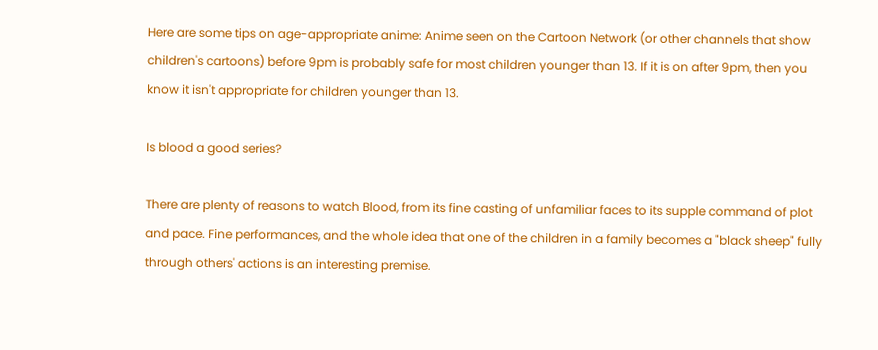Here are some tips on age-appropriate anime: Anime seen on the Cartoon Network (or other channels that show children's cartoons) before 9pm is probably safe for most children younger than 13. If it is on after 9pm, then you know it isn't appropriate for children younger than 13.

Is blood a good series?

There are plenty of reasons to watch Blood, from its fine casting of unfamiliar faces to its supple command of plot and pace. Fine performances, and the whole idea that one of the children in a family becomes a "black sheep" fully through others' actions is an interesting premise.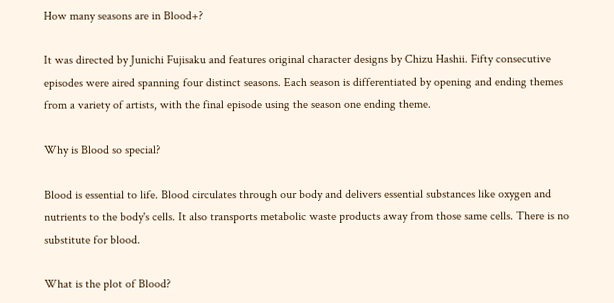How many seasons are in Blood+?

It was directed by Junichi Fujisaku and features original character designs by Chizu Hashii. Fifty consecutive episodes were aired spanning four distinct seasons. Each season is differentiated by opening and ending themes from a variety of artists, with the final episode using the season one ending theme.

Why is Blood so special?

Blood is essential to life. Blood circulates through our body and delivers essential substances like oxygen and nutrients to the body's cells. It also transports metabolic waste products away from those same cells. There is no substitute for blood.

What is the plot of Blood?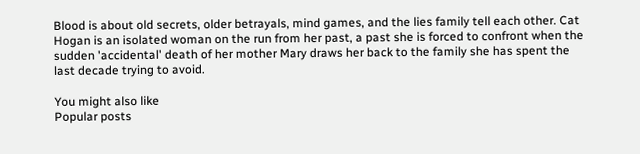Blood is about old secrets, older betrayals, mind games, and the lies family tell each other. Cat Hogan is an isolated woman on the run from her past, a past she is forced to confront when the sudden 'accidental' death of her mother Mary draws her back to the family she has spent the last decade trying to avoid.

You might also like
Popular posts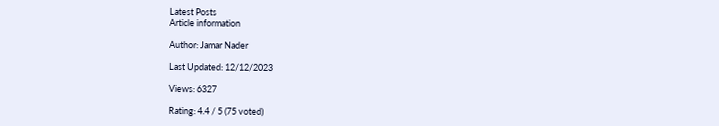Latest Posts
Article information

Author: Jamar Nader

Last Updated: 12/12/2023

Views: 6327

Rating: 4.4 / 5 (75 voted)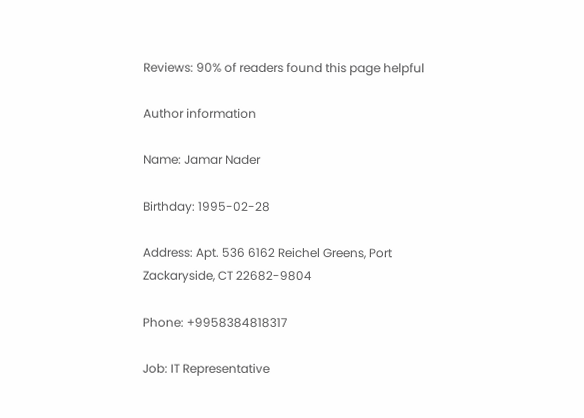Reviews: 90% of readers found this page helpful

Author information

Name: Jamar Nader

Birthday: 1995-02-28

Address: Apt. 536 6162 Reichel Greens, Port Zackaryside, CT 22682-9804

Phone: +9958384818317

Job: IT Representative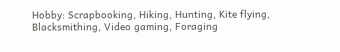Hobby: Scrapbooking, Hiking, Hunting, Kite flying, Blacksmithing, Video gaming, Foraging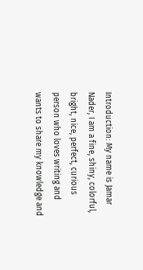Introduction: My name is Jamar Nader, I am a fine, shiny, colorful, bright, nice, perfect, curious person who loves writing and wants to share my knowledge and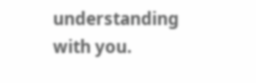understanding with you.